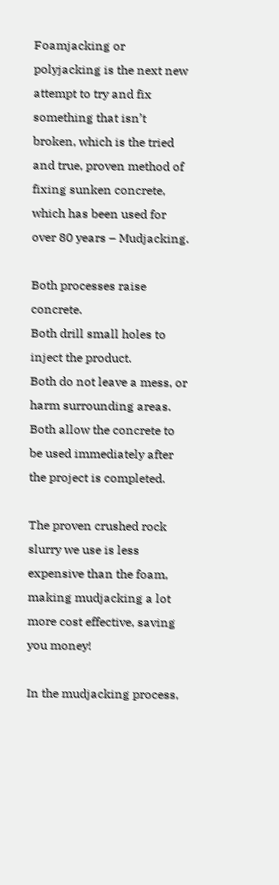Foamjacking or polyjacking is the next new attempt to try and fix something that isn’t broken, which is the tried and true, proven method of fixing sunken concrete, which has been used for over 80 years – Mudjacking.

Both processes raise concrete.
Both drill small holes to inject the product.
Both do not leave a mess, or harm surrounding areas.
Both allow the concrete to be used immediately after the project is completed.

The proven crushed rock slurry we use is less expensive than the foam, making mudjacking a lot more cost effective, saving you money!

In the mudjacking process,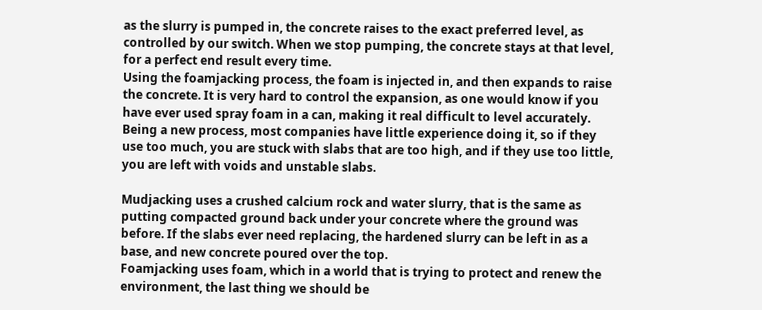as the slurry is pumped in, the concrete raises to the exact preferred level, as controlled by our switch. When we stop pumping, the concrete stays at that level, for a perfect end result every time.
Using the foamjacking process, the foam is injected in, and then expands to raise the concrete. It is very hard to control the expansion, as one would know if you have ever used spray foam in a can, making it real difficult to level accurately. Being a new process, most companies have little experience doing it, so if they use too much, you are stuck with slabs that are too high, and if they use too little, you are left with voids and unstable slabs.

Mudjacking uses a crushed calcium rock and water slurry, that is the same as putting compacted ground back under your concrete where the ground was before. If the slabs ever need replacing, the hardened slurry can be left in as a base, and new concrete poured over the top.
Foamjacking uses foam, which in a world that is trying to protect and renew the environment, the last thing we should be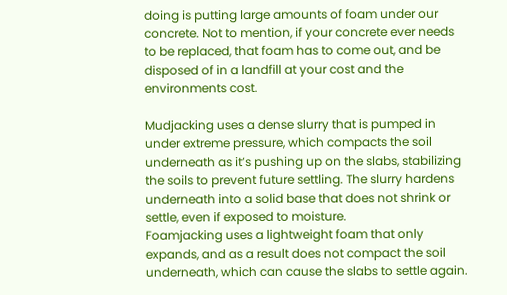doing is putting large amounts of foam under our concrete. Not to mention, if your concrete ever needs to be replaced, that foam has to come out, and be disposed of in a landfill at your cost and the environments cost.

Mudjacking uses a dense slurry that is pumped in under extreme pressure, which compacts the soil underneath as it’s pushing up on the slabs, stabilizing the soils to prevent future settling. The slurry hardens underneath into a solid base that does not shrink or settle, even if exposed to moisture.
Foamjacking uses a lightweight foam that only expands, and as a result does not compact the soil underneath, which can cause the slabs to settle again.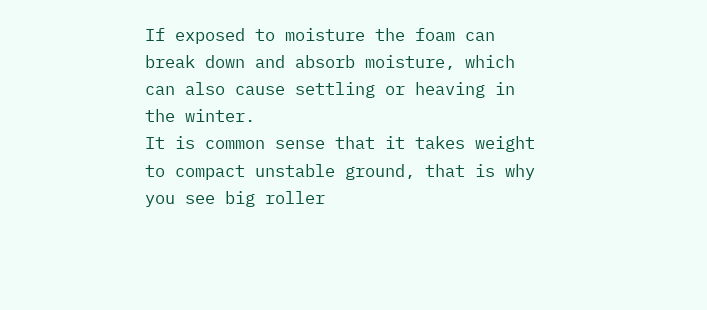If exposed to moisture the foam can break down and absorb moisture, which can also cause settling or heaving in the winter.
It is common sense that it takes weight to compact unstable ground, that is why you see big roller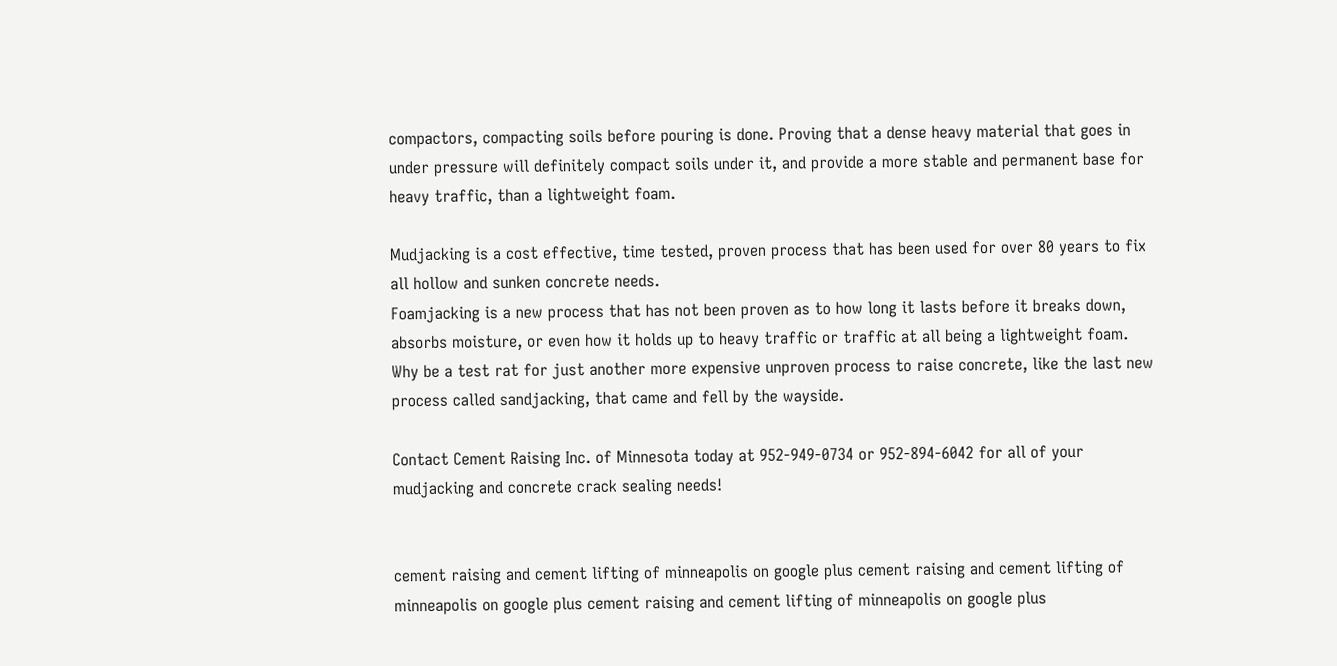compactors, compacting soils before pouring is done. Proving that a dense heavy material that goes in under pressure will definitely compact soils under it, and provide a more stable and permanent base for heavy traffic, than a lightweight foam.

Mudjacking is a cost effective, time tested, proven process that has been used for over 80 years to fix all hollow and sunken concrete needs.
Foamjacking is a new process that has not been proven as to how long it lasts before it breaks down, absorbs moisture, or even how it holds up to heavy traffic or traffic at all being a lightweight foam.
Why be a test rat for just another more expensive unproven process to raise concrete, like the last new process called sandjacking, that came and fell by the wayside.

Contact Cement Raising Inc. of Minnesota today at 952-949-0734 or 952-894-6042 for all of your mudjacking and concrete crack sealing needs!


cement raising and cement lifting of minneapolis on google plus cement raising and cement lifting of minneapolis on google plus cement raising and cement lifting of minneapolis on google plus